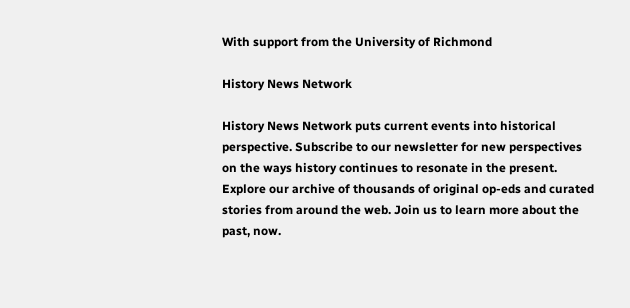With support from the University of Richmond

History News Network

History News Network puts current events into historical perspective. Subscribe to our newsletter for new perspectives on the ways history continues to resonate in the present. Explore our archive of thousands of original op-eds and curated stories from around the web. Join us to learn more about the past, now.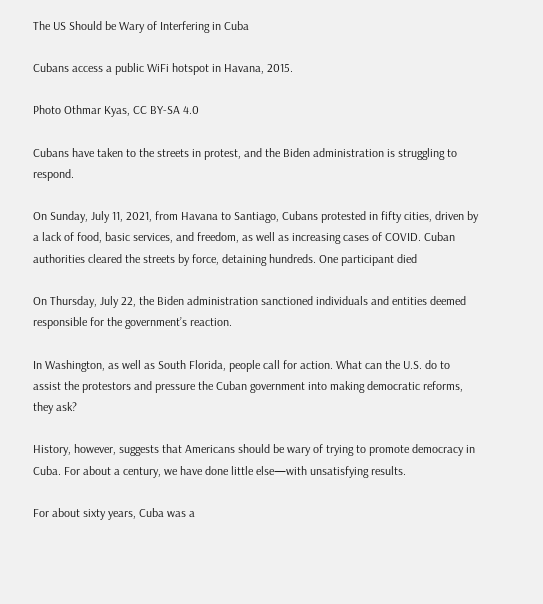The US Should be Wary of Interfering in Cuba

Cubans access a public WiFi hotspot in Havana, 2015.

Photo Othmar Kyas, CC BY-SA 4.0

Cubans have taken to the streets in protest, and the Biden administration is struggling to respond.

On Sunday, July 11, 2021, from Havana to Santiago, Cubans protested in fifty cities, driven by a lack of food, basic services, and freedom, as well as increasing cases of COVID. Cuban authorities cleared the streets by force, detaining hundreds. One participant died

On Thursday, July 22, the Biden administration sanctioned individuals and entities deemed responsible for the government’s reaction.

In Washington, as well as South Florida, people call for action. What can the U.S. do to assist the protestors and pressure the Cuban government into making democratic reforms, they ask?

History, however, suggests that Americans should be wary of trying to promote democracy in Cuba. For about a century, we have done little else—with unsatisfying results.

For about sixty years, Cuba was a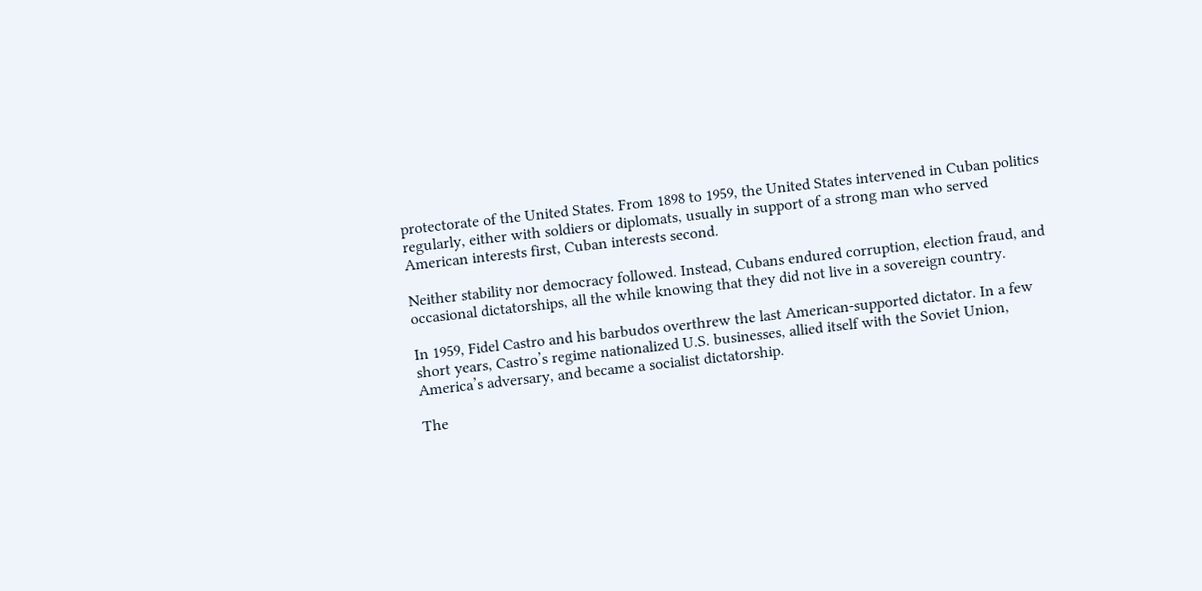protectorate of the United States. From 1898 to 1959, the United States intervened in Cuban politics regularly, either with soldiers or diplomats, usually in support of a strong man who served American interests first, Cuban interests second.

Neither stability nor democracy followed. Instead, Cubans endured corruption, election fraud, and occasional dictatorships, all the while knowing that they did not live in a sovereign country.

In 1959, Fidel Castro and his barbudos overthrew the last American-supported dictator. In a few short years, Castro’s regime nationalized U.S. businesses, allied itself with the Soviet Union, America’s adversary, and became a socialist dictatorship.

The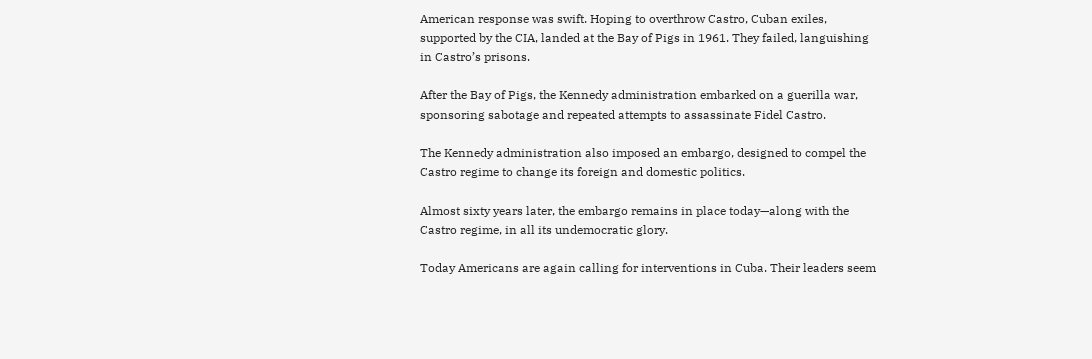American response was swift. Hoping to overthrow Castro, Cuban exiles, supported by the CIA, landed at the Bay of Pigs in 1961. They failed, languishing in Castro’s prisons.

After the Bay of Pigs, the Kennedy administration embarked on a guerilla war, sponsoring sabotage and repeated attempts to assassinate Fidel Castro.

The Kennedy administration also imposed an embargo, designed to compel the Castro regime to change its foreign and domestic politics.

Almost sixty years later, the embargo remains in place today—along with the Castro regime, in all its undemocratic glory.

Today Americans are again calling for interventions in Cuba. Their leaders seem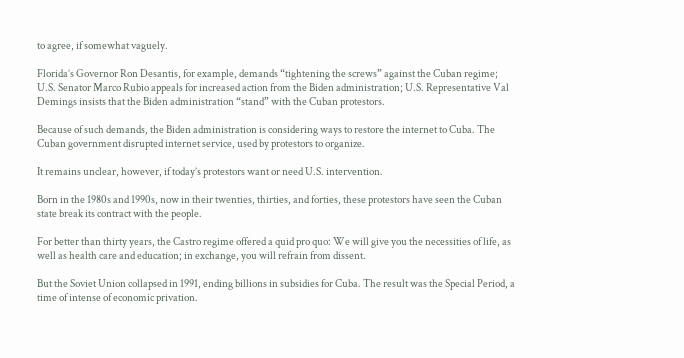to agree, if somewhat vaguely.

Florida’s Governor Ron Desantis, for example, demands “tightening the screws” against the Cuban regime; U.S. Senator Marco Rubio appeals for increased action from the Biden administration; U.S. Representative Val Demings insists that the Biden administration “stand” with the Cuban protestors.

Because of such demands, the Biden administration is considering ways to restore the internet to Cuba. The Cuban government disrupted internet service, used by protestors to organize.

It remains unclear, however, if today’s protestors want or need U.S. intervention.

Born in the 1980s and 1990s, now in their twenties, thirties, and forties, these protestors have seen the Cuban state break its contract with the people.

For better than thirty years, the Castro regime offered a quid pro quo: We will give you the necessities of life, as well as health care and education; in exchange, you will refrain from dissent.

But the Soviet Union collapsed in 1991, ending billions in subsidies for Cuba. The result was the Special Period, a time of intense of economic privation.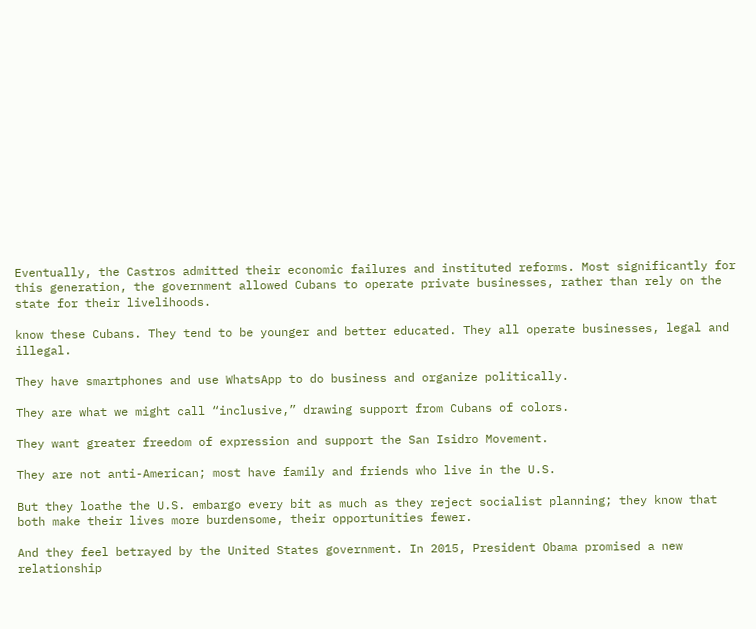Eventually, the Castros admitted their economic failures and instituted reforms. Most significantly for this generation, the government allowed Cubans to operate private businesses, rather than rely on the state for their livelihoods.

know these Cubans. They tend to be younger and better educated. They all operate businesses, legal and illegal.

They have smartphones and use WhatsApp to do business and organize politically.

They are what we might call “inclusive,” drawing support from Cubans of colors.

They want greater freedom of expression and support the San Isidro Movement.

They are not anti-American; most have family and friends who live in the U.S.

But they loathe the U.S. embargo every bit as much as they reject socialist planning; they know that both make their lives more burdensome, their opportunities fewer.

And they feel betrayed by the United States government. In 2015, President Obama promised a new relationship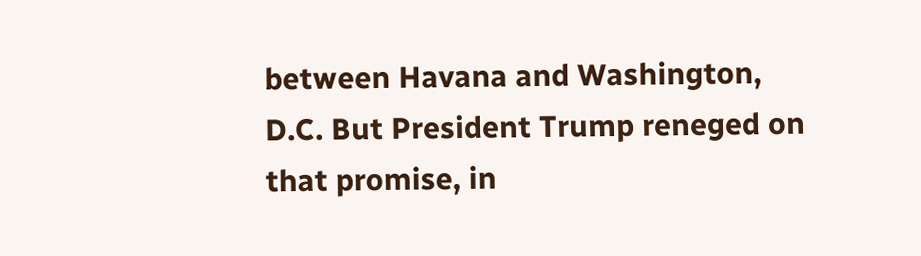between Havana and Washington, D.C. But President Trump reneged on that promise, in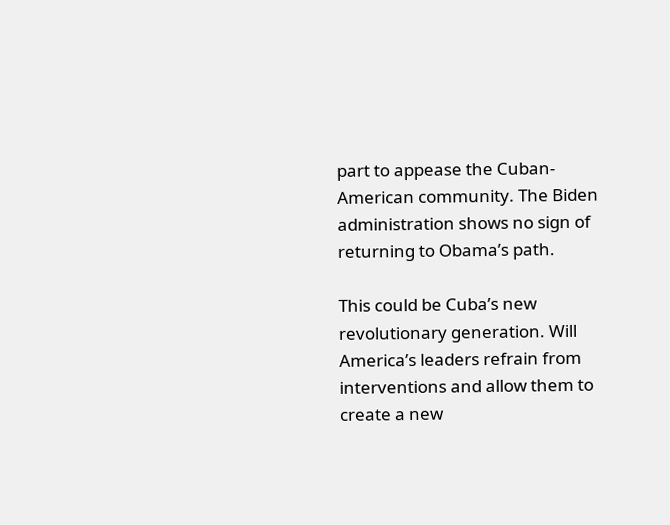part to appease the Cuban-American community. The Biden administration shows no sign of returning to Obama’s path.

This could be Cuba’s new revolutionary generation. Will America’s leaders refrain from interventions and allow them to create a new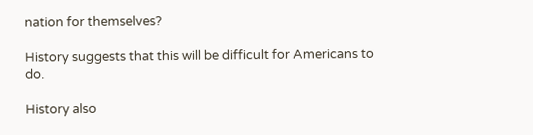nation for themselves?

History suggests that this will be difficult for Americans to do.

History also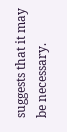suggests that it may be necessary.